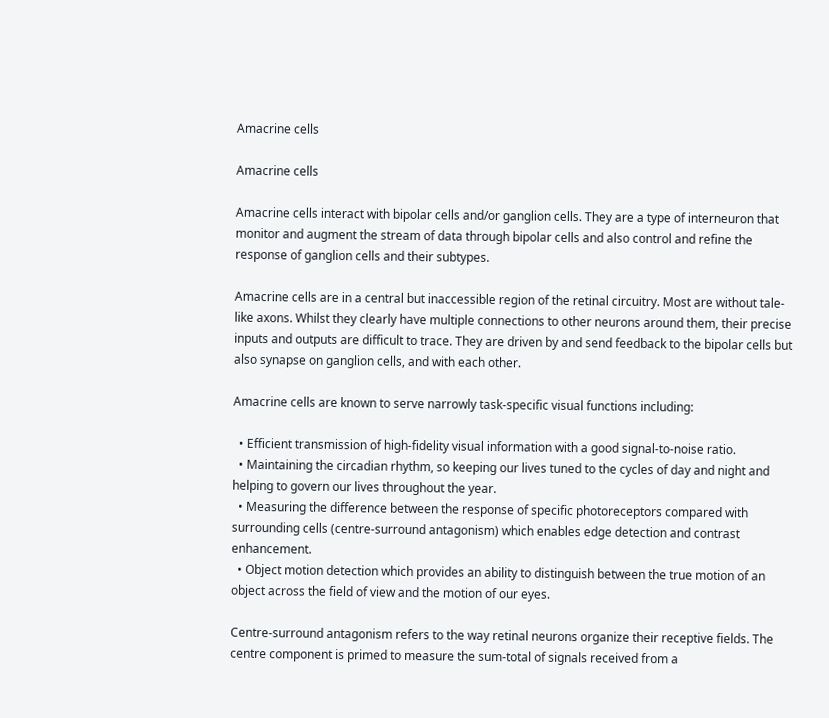Amacrine cells

Amacrine cells

Amacrine cells interact with bipolar cells and/or ganglion cells. They are a type of interneuron that monitor and augment the stream of data through bipolar cells and also control and refine the response of ganglion cells and their subtypes.

Amacrine cells are in a central but inaccessible region of the retinal circuitry. Most are without tale-like axons. Whilst they clearly have multiple connections to other neurons around them, their precise inputs and outputs are difficult to trace. They are driven by and send feedback to the bipolar cells but also synapse on ganglion cells, and with each other.

Amacrine cells are known to serve narrowly task-specific visual functions including:

  • Efficient transmission of high-fidelity visual information with a good signal-to-noise ratio.
  • Maintaining the circadian rhythm, so keeping our lives tuned to the cycles of day and night and helping to govern our lives throughout the year.
  • Measuring the difference between the response of specific photoreceptors compared with surrounding cells (centre-surround antagonism) which enables edge detection and contrast enhancement.
  • Object motion detection which provides an ability to distinguish between the true motion of an object across the field of view and the motion of our eyes.

Centre-surround antagonism refers to the way retinal neurons organize their receptive fields. The centre component is primed to measure the sum-total of signals received from a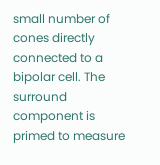small number of cones directly connected to a bipolar cell. The surround component is primed to measure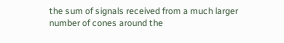the sum of signals received from a much larger number of cones around the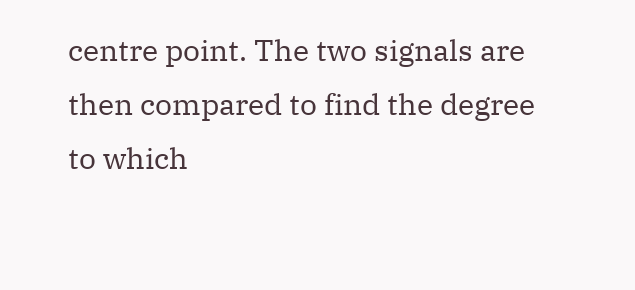centre point. The two signals are then compared to find the degree to which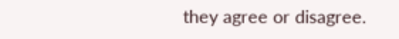they agree or disagree.